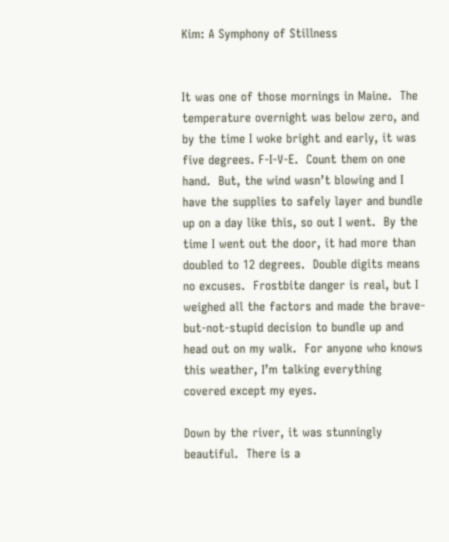Kim: A Symphony of Stillness


It was one of those mornings in Maine.  The temperature overnight was below zero, and by the time I woke bright and early, it was five degrees. F-I-V-E.  Count them on one hand.  But, the wind wasn’t blowing and I have the supplies to safely layer and bundle up on a day like this, so out I went.  By the time I went out the door, it had more than doubled to 12 degrees.  Double digits means no excuses.  Frostbite danger is real, but I weighed all the factors and made the brave-but-not-stupid decision to bundle up and head out on my walk.  For anyone who knows this weather, I’m talking everything covered except my eyes.

Down by the river, it was stunningly beautiful.  There is a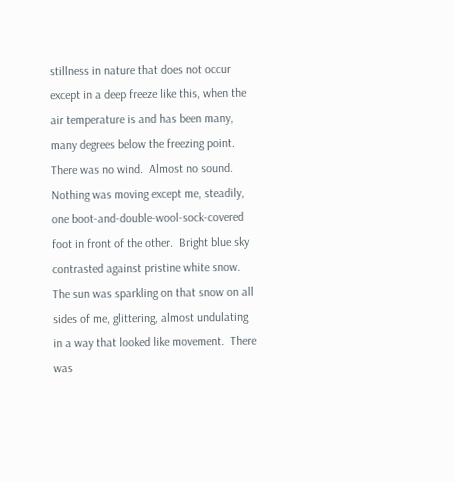stillness in nature that does not occur except in a deep freeze like this, when the air temperature is and has been many, many degrees below the freezing point.  There was no wind.  Almost no sound.  Nothing was moving except me, steadily, one boot-and-double-wool-sock-covered foot in front of the other.  Bright blue sky contrasted against pristine white snow.  The sun was sparkling on that snow on all sides of me, glittering, almost undulating in a way that looked like movement.  There was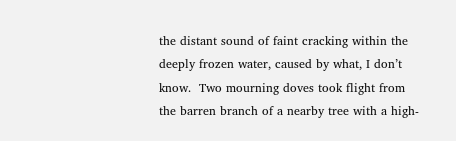the distant sound of faint cracking within the deeply frozen water, caused by what, I don’t know.  Two mourning doves took flight from the barren branch of a nearby tree with a high-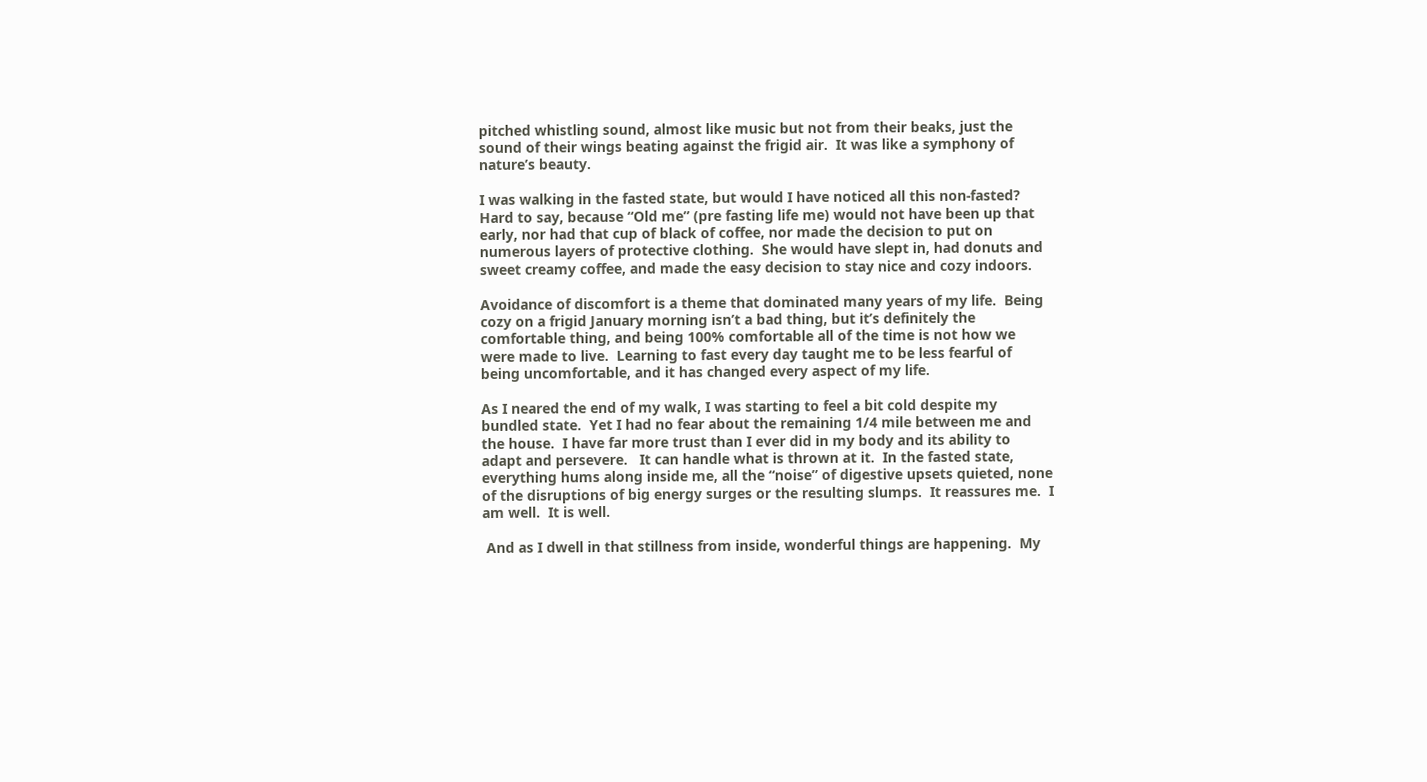pitched whistling sound, almost like music but not from their beaks, just the sound of their wings beating against the frigid air.  It was like a symphony of nature’s beauty.

I was walking in the fasted state, but would I have noticed all this non-fasted?  Hard to say, because “Old me” (pre fasting life me) would not have been up that early, nor had that cup of black of coffee, nor made the decision to put on numerous layers of protective clothing.  She would have slept in, had donuts and sweet creamy coffee, and made the easy decision to stay nice and cozy indoors.

Avoidance of discomfort is a theme that dominated many years of my life.  Being cozy on a frigid January morning isn’t a bad thing, but it’s definitely the comfortable thing, and being 100% comfortable all of the time is not how we were made to live.  Learning to fast every day taught me to be less fearful of being uncomfortable, and it has changed every aspect of my life.

As I neared the end of my walk, I was starting to feel a bit cold despite my bundled state.  Yet I had no fear about the remaining 1/4 mile between me and the house.  I have far more trust than I ever did in my body and its ability to adapt and persevere.   It can handle what is thrown at it.  In the fasted state, everything hums along inside me, all the “noise” of digestive upsets quieted, none of the disruptions of big energy surges or the resulting slumps.  It reassures me.  I am well.  It is well.

 And as I dwell in that stillness from inside, wonderful things are happening.  My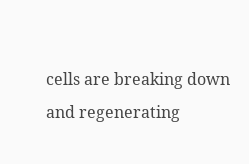cells are breaking down and regenerating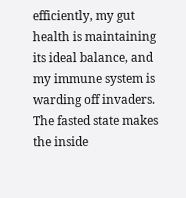efficiently, my gut health is maintaining its ideal balance, and my immune system is warding off invaders.  The fasted state makes the inside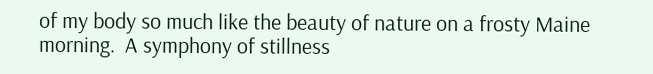of my body so much like the beauty of nature on a frosty Maine morning.  A symphony of stillness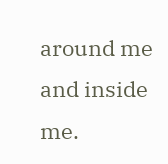around me and inside me.